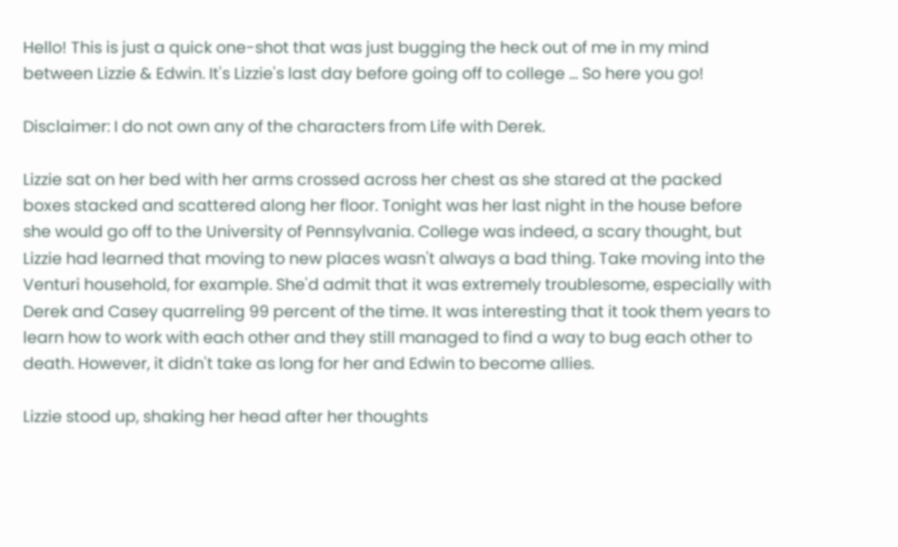Hello! This is just a quick one-shot that was just bugging the heck out of me in my mind between Lizzie & Edwin. It's Lizzie's last day before going off to college ... So here you go!

Disclaimer: I do not own any of the characters from Life with Derek.

Lizzie sat on her bed with her arms crossed across her chest as she stared at the packed boxes stacked and scattered along her floor. Tonight was her last night in the house before she would go off to the University of Pennsylvania. College was indeed, a scary thought, but Lizzie had learned that moving to new places wasn't always a bad thing. Take moving into the Venturi household, for example. She'd admit that it was extremely troublesome, especially with Derek and Casey quarreling 99 percent of the time. It was interesting that it took them years to learn how to work with each other and they still managed to find a way to bug each other to death. However, it didn't take as long for her and Edwin to become allies.

Lizzie stood up, shaking her head after her thoughts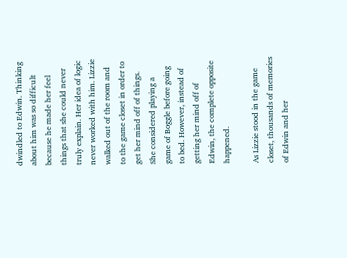dwindled to Edwin. Thinking about him was so difficult because he made her feel things that she could never truly explain. Her idea of logic never worked with him. Lizzie walked out of the room and to the game closet in order to get her mind off of things. She considered playing a game of Boggle before going to bed. However, instead of getting her mind off of Edwin, the complete opposite happened.

As Lizzie stood in the game closet, thousands of memories of Edwin and her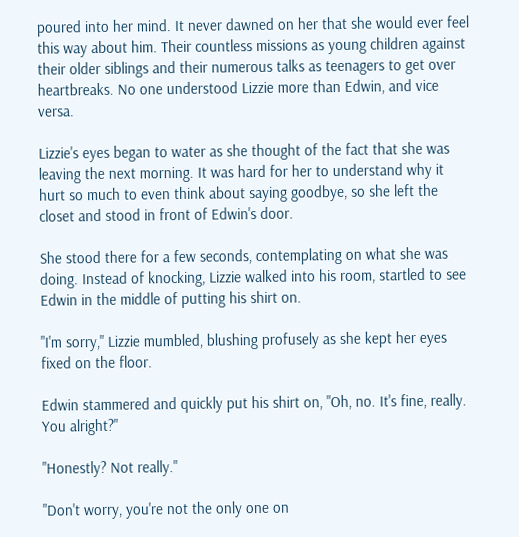poured into her mind. It never dawned on her that she would ever feel this way about him. Their countless missions as young children against their older siblings and their numerous talks as teenagers to get over heartbreaks. No one understood Lizzie more than Edwin, and vice versa.

Lizzie's eyes began to water as she thought of the fact that she was leaving the next morning. It was hard for her to understand why it hurt so much to even think about saying goodbye, so she left the closet and stood in front of Edwin's door.

She stood there for a few seconds, contemplating on what she was doing. Instead of knocking, Lizzie walked into his room, startled to see Edwin in the middle of putting his shirt on.

"I'm sorry," Lizzie mumbled, blushing profusely as she kept her eyes fixed on the floor.

Edwin stammered and quickly put his shirt on, "Oh, no. It's fine, really. You alright?"

"Honestly? Not really."

"Don't worry, you're not the only one on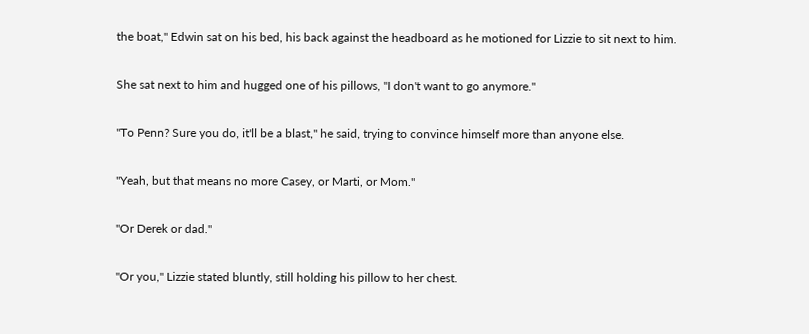the boat," Edwin sat on his bed, his back against the headboard as he motioned for Lizzie to sit next to him.

She sat next to him and hugged one of his pillows, "I don't want to go anymore."

"To Penn? Sure you do, it'll be a blast," he said, trying to convince himself more than anyone else.

"Yeah, but that means no more Casey, or Marti, or Mom."

"Or Derek or dad."

"Or you," Lizzie stated bluntly, still holding his pillow to her chest.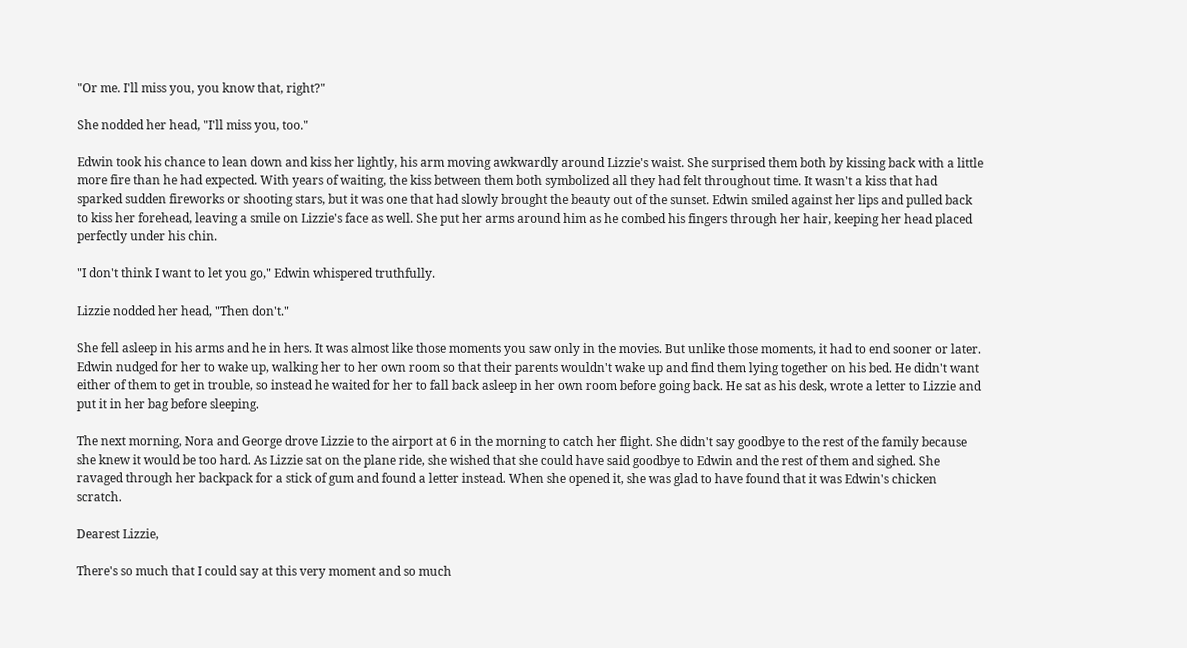"Or me. I'll miss you, you know that, right?"

She nodded her head, "I'll miss you, too."

Edwin took his chance to lean down and kiss her lightly, his arm moving awkwardly around Lizzie's waist. She surprised them both by kissing back with a little more fire than he had expected. With years of waiting, the kiss between them both symbolized all they had felt throughout time. It wasn't a kiss that had sparked sudden fireworks or shooting stars, but it was one that had slowly brought the beauty out of the sunset. Edwin smiled against her lips and pulled back to kiss her forehead, leaving a smile on Lizzie's face as well. She put her arms around him as he combed his fingers through her hair, keeping her head placed perfectly under his chin.

"I don't think I want to let you go," Edwin whispered truthfully.

Lizzie nodded her head, "Then don't."

She fell asleep in his arms and he in hers. It was almost like those moments you saw only in the movies. But unlike those moments, it had to end sooner or later. Edwin nudged for her to wake up, walking her to her own room so that their parents wouldn't wake up and find them lying together on his bed. He didn't want either of them to get in trouble, so instead he waited for her to fall back asleep in her own room before going back. He sat as his desk, wrote a letter to Lizzie and put it in her bag before sleeping.

The next morning, Nora and George drove Lizzie to the airport at 6 in the morning to catch her flight. She didn't say goodbye to the rest of the family because she knew it would be too hard. As Lizzie sat on the plane ride, she wished that she could have said goodbye to Edwin and the rest of them and sighed. She ravaged through her backpack for a stick of gum and found a letter instead. When she opened it, she was glad to have found that it was Edwin's chicken scratch.

Dearest Lizzie,

There's so much that I could say at this very moment and so much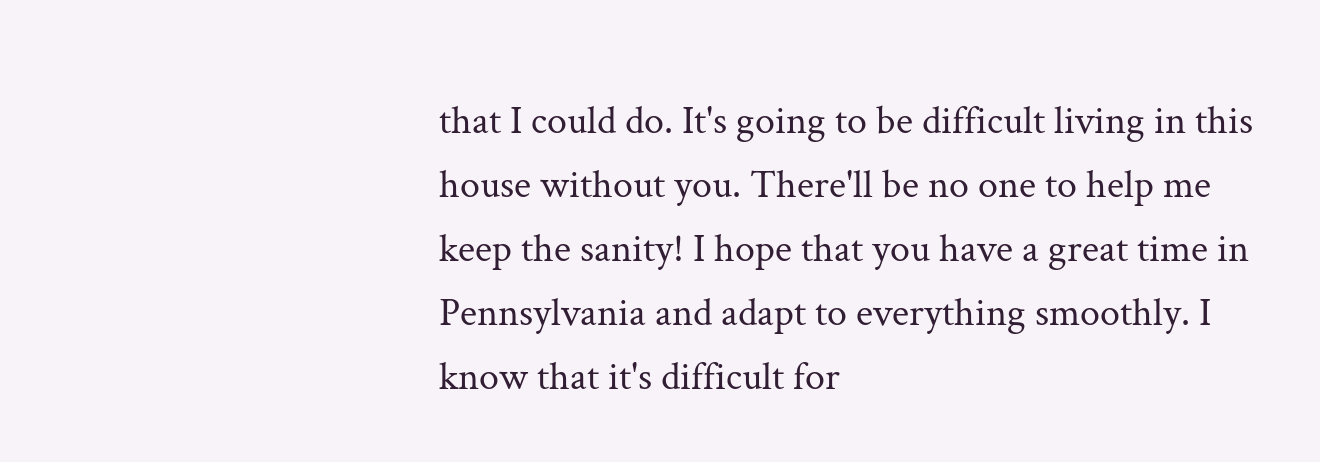that I could do. It's going to be difficult living in this house without you. There'll be no one to help me keep the sanity! I hope that you have a great time in Pennsylvania and adapt to everything smoothly. I know that it's difficult for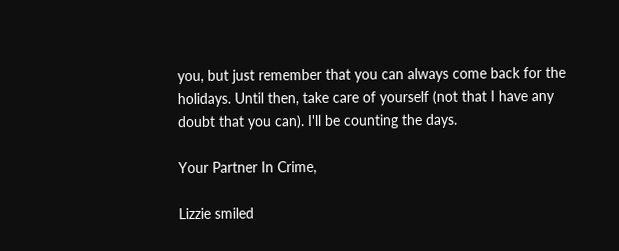you, but just remember that you can always come back for the holidays. Until then, take care of yourself (not that I have any doubt that you can). I'll be counting the days.

Your Partner In Crime,

Lizzie smiled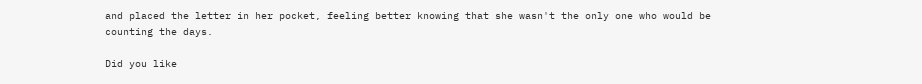and placed the letter in her pocket, feeling better knowing that she wasn't the only one who would be counting the days.

Did you like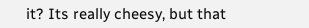it? Its really cheesy, but that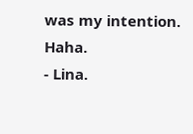was my intention. Haha.
- Lina.